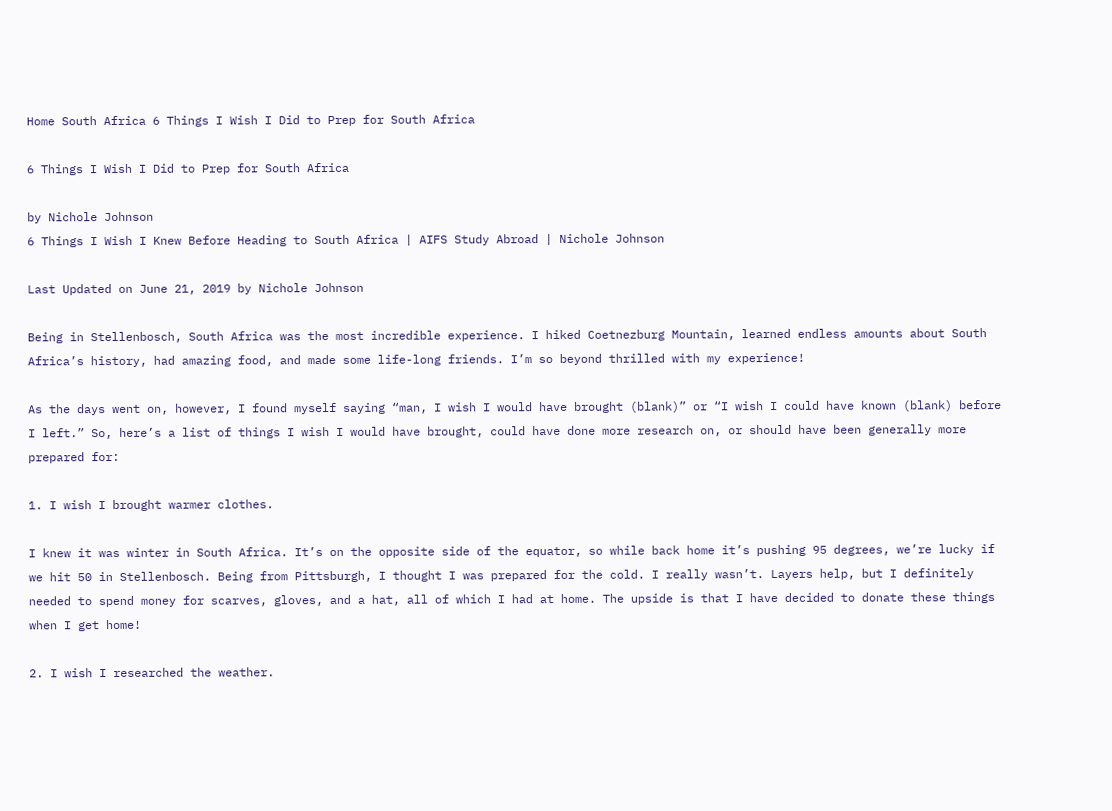Home South Africa 6 Things I Wish I Did to Prep for South Africa

6 Things I Wish I Did to Prep for South Africa

by Nichole Johnson
6 Things I Wish I Knew Before Heading to South Africa | AIFS Study Abroad | Nichole Johnson

Last Updated on June 21, 2019 by Nichole Johnson

Being in Stellenbosch, South Africa was the most incredible experience. I hiked Coetnezburg Mountain, learned endless amounts about South Africa’s history, had amazing food, and made some life-long friends. I’m so beyond thrilled with my experience!

As the days went on, however, I found myself saying “man, I wish I would have brought (blank)” or “I wish I could have known (blank) before I left.” So, here’s a list of things I wish I would have brought, could have done more research on, or should have been generally more prepared for:

1. I wish I brought warmer clothes.

I knew it was winter in South Africa. It’s on the opposite side of the equator, so while back home it’s pushing 95 degrees, we’re lucky if we hit 50 in Stellenbosch. Being from Pittsburgh, I thought I was prepared for the cold. I really wasn’t. Layers help, but I definitely needed to spend money for scarves, gloves, and a hat, all of which I had at home. The upside is that I have decided to donate these things when I get home!

2. I wish I researched the weather.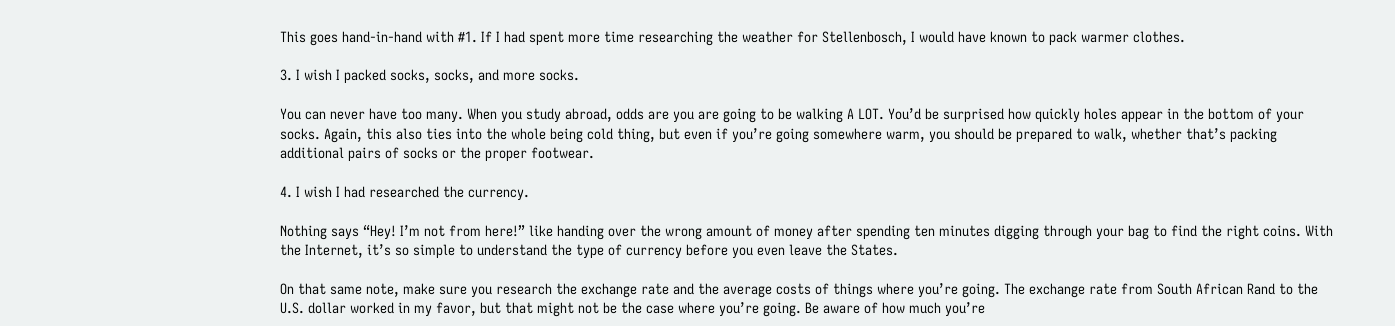This goes hand-in-hand with #1. If I had spent more time researching the weather for Stellenbosch, I would have known to pack warmer clothes.

3. I wish I packed socks, socks, and more socks.

You can never have too many. When you study abroad, odds are you are going to be walking A LOT. You’d be surprised how quickly holes appear in the bottom of your socks. Again, this also ties into the whole being cold thing, but even if you’re going somewhere warm, you should be prepared to walk, whether that’s packing additional pairs of socks or the proper footwear.

4. I wish I had researched the currency.

Nothing says “Hey! I’m not from here!” like handing over the wrong amount of money after spending ten minutes digging through your bag to find the right coins. With the Internet, it’s so simple to understand the type of currency before you even leave the States.

On that same note, make sure you research the exchange rate and the average costs of things where you’re going. The exchange rate from South African Rand to the U.S. dollar worked in my favor, but that might not be the case where you’re going. Be aware of how much you’re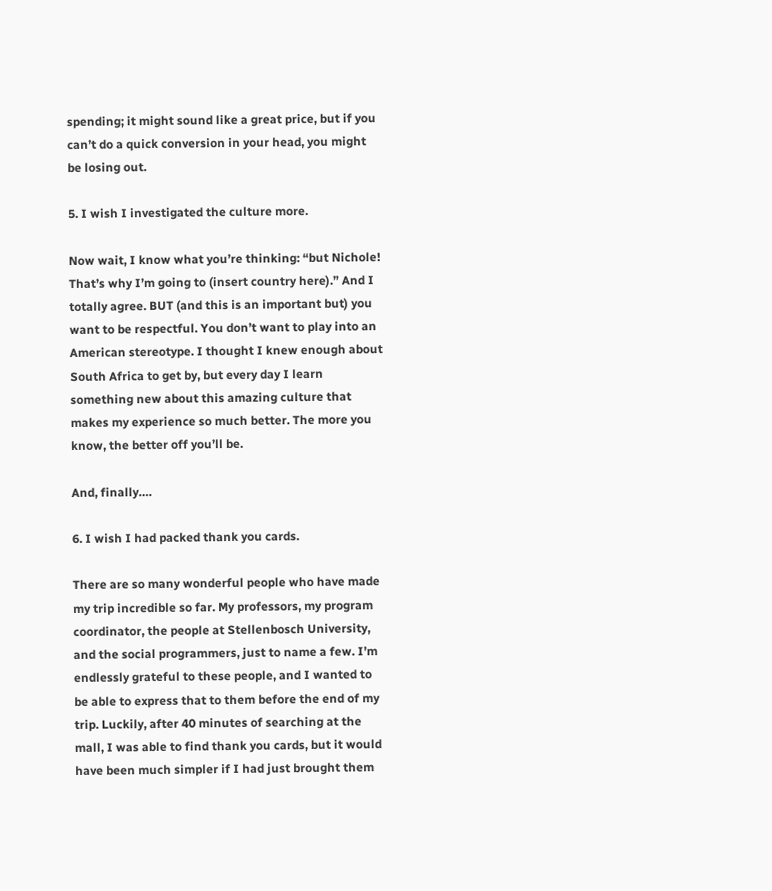spending; it might sound like a great price, but if you can’t do a quick conversion in your head, you might be losing out.

5. I wish I investigated the culture more.

Now wait, I know what you’re thinking: “but Nichole! That’s why I’m going to (insert country here).” And I totally agree. BUT (and this is an important but) you want to be respectful. You don’t want to play into an American stereotype. I thought I knew enough about South Africa to get by, but every day I learn something new about this amazing culture that makes my experience so much better. The more you know, the better off you’ll be.

And, finally….

6. I wish I had packed thank you cards.

There are so many wonderful people who have made my trip incredible so far. My professors, my program coordinator, the people at Stellenbosch University, and the social programmers, just to name a few. I’m endlessly grateful to these people, and I wanted to be able to express that to them before the end of my trip. Luckily, after 40 minutes of searching at the mall, I was able to find thank you cards, but it would have been much simpler if I had just brought them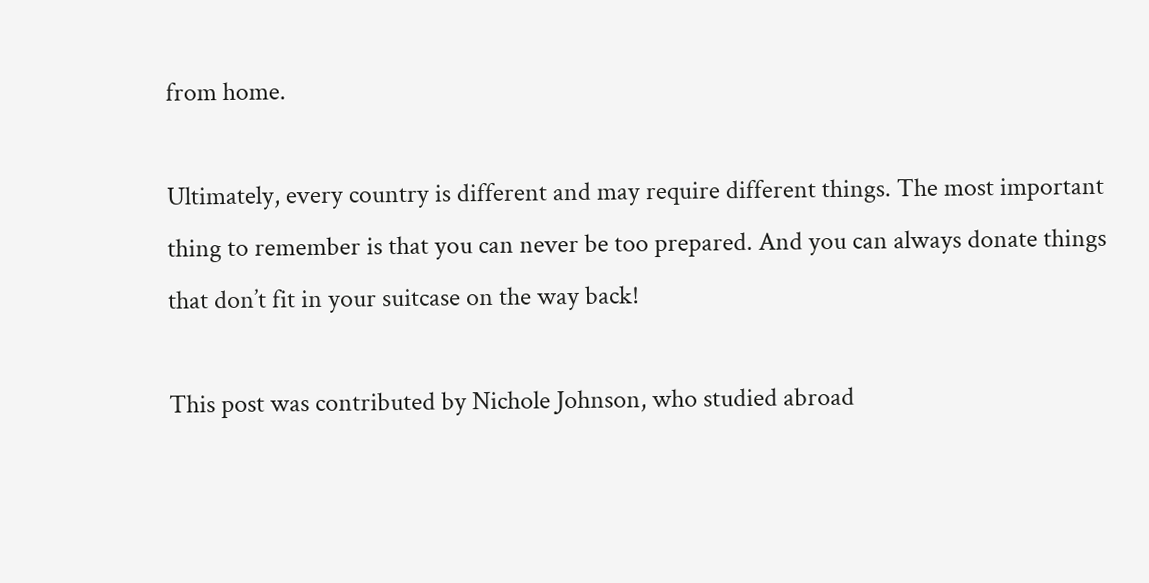from home.

Ultimately, every country is different and may require different things. The most important thing to remember is that you can never be too prepared. And you can always donate things that don’t fit in your suitcase on the way back!

This post was contributed by Nichole Johnson, who studied abroad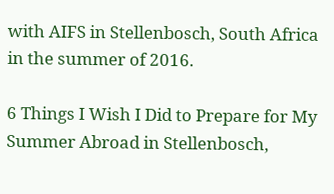with AIFS in Stellenbosch, South Africa in the summer of 2016.

6 Things I Wish I Did to Prepare for My Summer Abroad in Stellenbosch,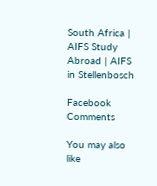South Africa | AIFS Study Abroad | AIFS in Stellenbosch

Facebook Comments

You may also like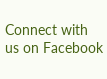Connect with us on Facebook